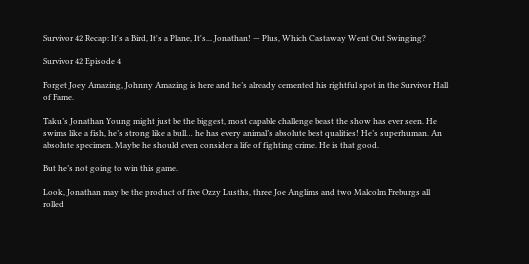Survivor 42 Recap: It's a Bird, It's a Plane, It's... Jonathan! — Plus, Which Castaway Went Out Swinging?

Survivor 42 Episode 4

Forget Joey Amazing, Johnny Amazing is here and he’s already cemented his rightful spot in the Survivor Hall of Fame.

Taku’s Jonathan Young might just be the biggest, most capable challenge beast the show has ever seen. He swims like a fish, he’s strong like a bull… he has every animal’s absolute best qualities! He’s superhuman. An absolute specimen. Maybe he should even consider a life of fighting crime. He is that good.

But he’s not going to win this game.

Look, Jonathan may be the product of five Ozzy Lusths, three Joe Anglims and two Malcolm Freburgs all rolled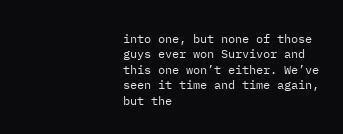into one, but none of those guys ever won Survivor and this one won’t either. We’ve seen it time and time again, but the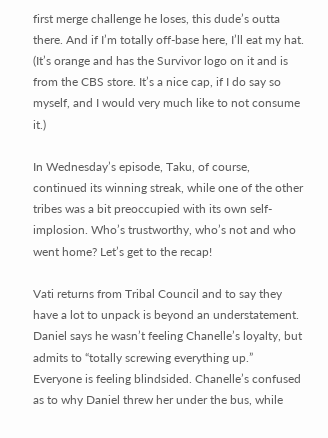first merge challenge he loses, this dude’s outta there. And if I’m totally off-base here, I’ll eat my hat. (It’s orange and has the Survivor logo on it and is from the CBS store. It’s a nice cap, if I do say so myself, and I would very much like to not consume it.)

In Wednesday’s episode, Taku, of course, continued its winning streak, while one of the other tribes was a bit preoccupied with its own self-implosion. Who’s trustworthy, who’s not and who went home? Let’s get to the recap!

Vati returns from Tribal Council and to say they have a lot to unpack is beyond an understatement. Daniel says he wasn’t feeling Chanelle’s loyalty, but admits to “totally screwing everything up.” Everyone is feeling blindsided. Chanelle’s confused as to why Daniel threw her under the bus, while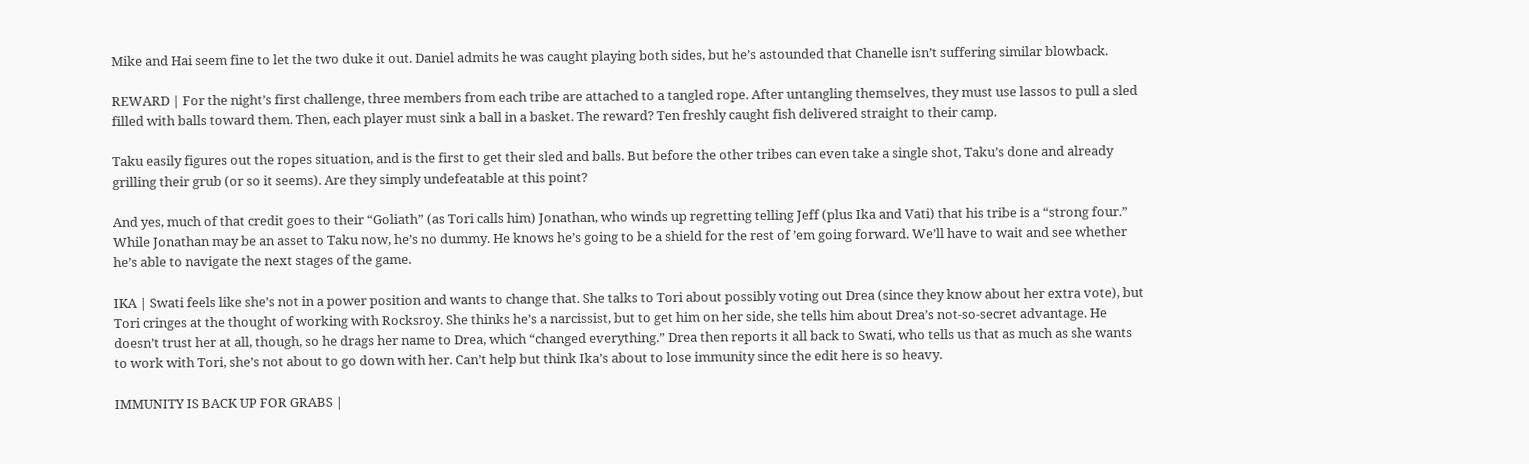Mike and Hai seem fine to let the two duke it out. Daniel admits he was caught playing both sides, but he’s astounded that Chanelle isn’t suffering similar blowback.

REWARD | For the night’s first challenge, three members from each tribe are attached to a tangled rope. After untangling themselves, they must use lassos to pull a sled filled with balls toward them. Then, each player must sink a ball in a basket. The reward? Ten freshly caught fish delivered straight to their camp.

Taku easily figures out the ropes situation, and is the first to get their sled and balls. But before the other tribes can even take a single shot, Taku’s done and already grilling their grub (or so it seems). Are they simply undefeatable at this point?

And yes, much of that credit goes to their “Goliath” (as Tori calls him) Jonathan, who winds up regretting telling Jeff (plus Ika and Vati) that his tribe is a “strong four.” While Jonathan may be an asset to Taku now, he’s no dummy. He knows he’s going to be a shield for the rest of ’em going forward. We’ll have to wait and see whether he’s able to navigate the next stages of the game.

IKA | Swati feels like she’s not in a power position and wants to change that. She talks to Tori about possibly voting out Drea (since they know about her extra vote), but Tori cringes at the thought of working with Rocksroy. She thinks he’s a narcissist, but to get him on her side, she tells him about Drea’s not-so-secret advantage. He doesn’t trust her at all, though, so he drags her name to Drea, which “changed everything.” Drea then reports it all back to Swati, who tells us that as much as she wants to work with Tori, she’s not about to go down with her. Can’t help but think Ika’s about to lose immunity since the edit here is so heavy.

IMMUNITY IS BACK UP FOR GRABS |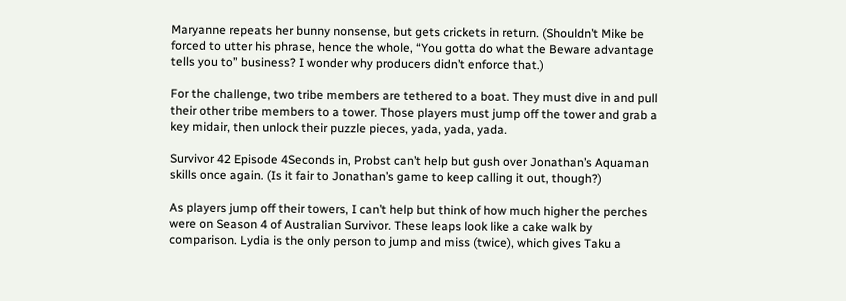Maryanne repeats her bunny nonsense, but gets crickets in return. (Shouldn’t Mike be forced to utter his phrase, hence the whole, “You gotta do what the Beware advantage tells you to” business? I wonder why producers didn’t enforce that.)

For the challenge, two tribe members are tethered to a boat. They must dive in and pull their other tribe members to a tower. Those players must jump off the tower and grab a key midair, then unlock their puzzle pieces, yada, yada, yada.

Survivor 42 Episode 4Seconds in, Probst can’t help but gush over Jonathan’s Aquaman skills once again. (Is it fair to Jonathan’s game to keep calling it out, though?)

As players jump off their towers, I can’t help but think of how much higher the perches were on Season 4 of Australian Survivor. These leaps look like a cake walk by comparison. Lydia is the only person to jump and miss (twice), which gives Taku a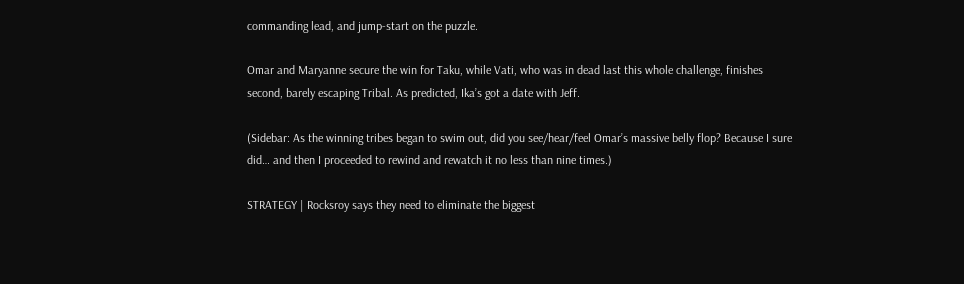commanding lead, and jump-start on the puzzle.

Omar and Maryanne secure the win for Taku, while Vati, who was in dead last this whole challenge, finishes second, barely escaping Tribal. As predicted, Ika’s got a date with Jeff.

(Sidebar: As the winning tribes began to swim out, did you see/hear/feel Omar’s massive belly flop? Because I sure did… and then I proceeded to rewind and rewatch it no less than nine times.)

STRATEGY | Rocksroy says they need to eliminate the biggest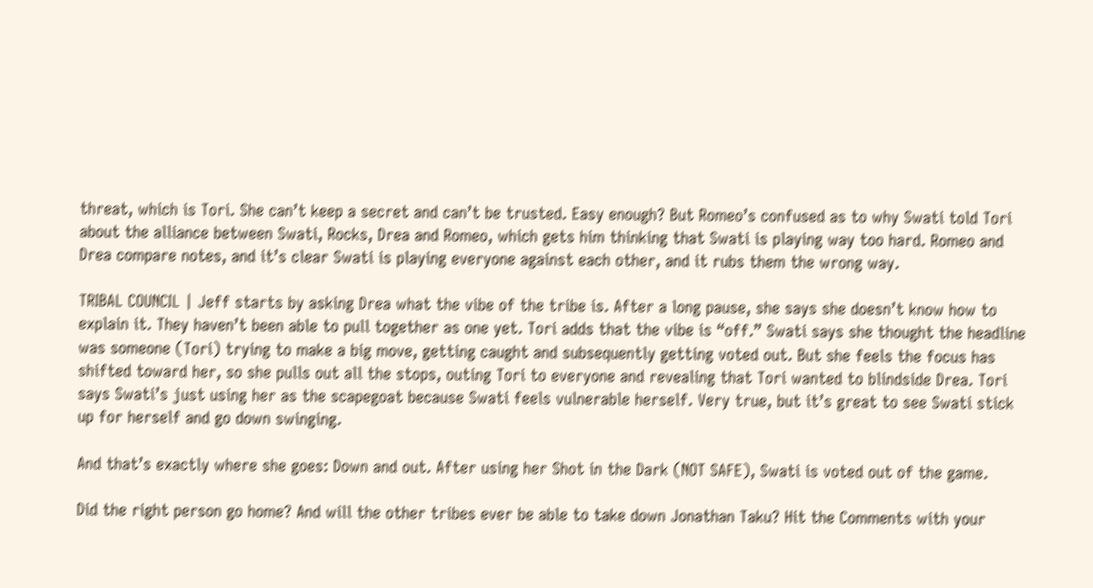threat, which is Tori. She can’t keep a secret and can’t be trusted. Easy enough? But Romeo’s confused as to why Swati told Tori about the alliance between Swati, Rocks, Drea and Romeo, which gets him thinking that Swati is playing way too hard. Romeo and Drea compare notes, and it’s clear Swati is playing everyone against each other, and it rubs them the wrong way.

TRIBAL COUNCIL | Jeff starts by asking Drea what the vibe of the tribe is. After a long pause, she says she doesn’t know how to explain it. They haven’t been able to pull together as one yet. Tori adds that the vibe is “off.” Swati says she thought the headline was someone (Tori) trying to make a big move, getting caught and subsequently getting voted out. But she feels the focus has shifted toward her, so she pulls out all the stops, outing Tori to everyone and revealing that Tori wanted to blindside Drea. Tori says Swati’s just using her as the scapegoat because Swati feels vulnerable herself. Very true, but it’s great to see Swati stick up for herself and go down swinging.

And that’s exactly where she goes: Down and out. After using her Shot in the Dark (NOT SAFE), Swati is voted out of the game.

Did the right person go home? And will the other tribes ever be able to take down Jonathan Taku? Hit the Comments with your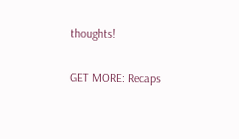thoughts!

GET MORE: Recaps